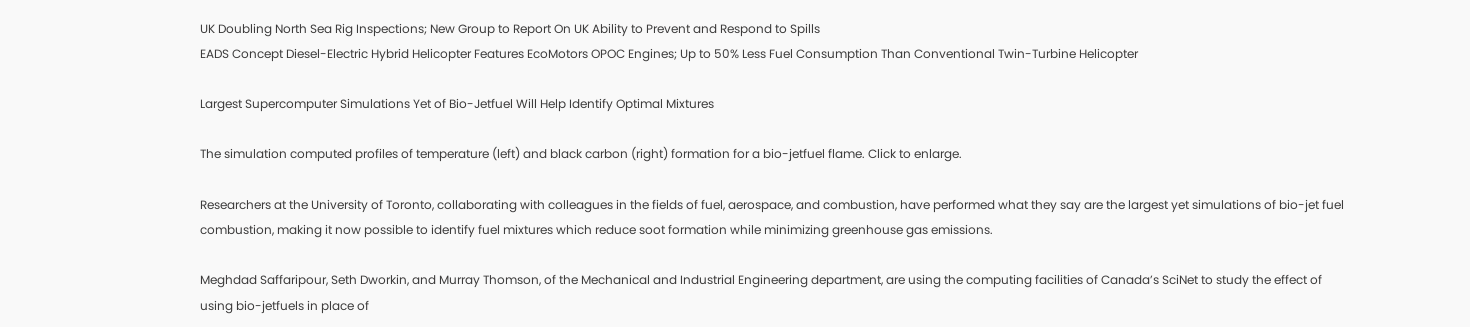UK Doubling North Sea Rig Inspections; New Group to Report On UK Ability to Prevent and Respond to Spills
EADS Concept Diesel-Electric Hybrid Helicopter Features EcoMotors OPOC Engines; Up to 50% Less Fuel Consumption Than Conventional Twin-Turbine Helicopter

Largest Supercomputer Simulations Yet of Bio-Jetfuel Will Help Identify Optimal Mixtures

The simulation computed profiles of temperature (left) and black carbon (right) formation for a bio-jetfuel flame. Click to enlarge.

Researchers at the University of Toronto, collaborating with colleagues in the fields of fuel, aerospace, and combustion, have performed what they say are the largest yet simulations of bio-jet fuel combustion, making it now possible to identify fuel mixtures which reduce soot formation while minimizing greenhouse gas emissions.

Meghdad Saffaripour, Seth Dworkin, and Murray Thomson, of the Mechanical and Industrial Engineering department, are using the computing facilities of Canada’s SciNet to study the effect of using bio-jetfuels in place of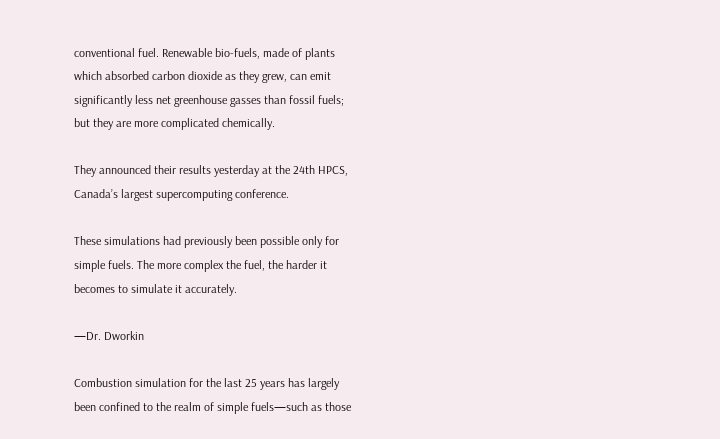conventional fuel. Renewable bio-fuels, made of plants which absorbed carbon dioxide as they grew, can emit significantly less net greenhouse gasses than fossil fuels; but they are more complicated chemically.

They announced their results yesterday at the 24th HPCS, Canada’s largest supercomputing conference.

These simulations had previously been possible only for simple fuels. The more complex the fuel, the harder it becomes to simulate it accurately.

—Dr. Dworkin

Combustion simulation for the last 25 years has largely been confined to the realm of simple fuels—such as those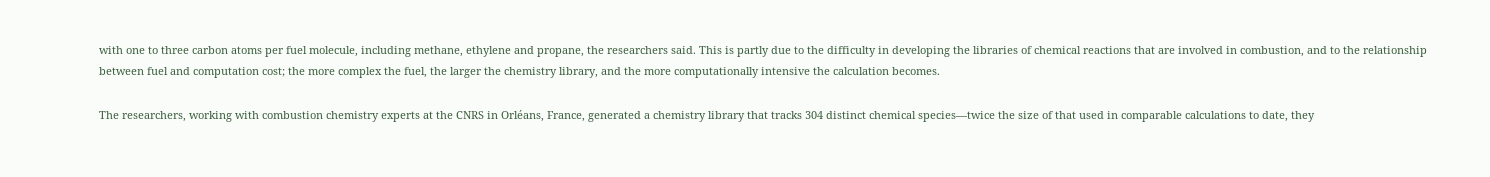with one to three carbon atoms per fuel molecule, including methane, ethylene and propane, the researchers said. This is partly due to the difficulty in developing the libraries of chemical reactions that are involved in combustion, and to the relationship between fuel and computation cost; the more complex the fuel, the larger the chemistry library, and the more computationally intensive the calculation becomes.

The researchers, working with combustion chemistry experts at the CNRS in Orléans, France, generated a chemistry library that tracks 304 distinct chemical species—twice the size of that used in comparable calculations to date, they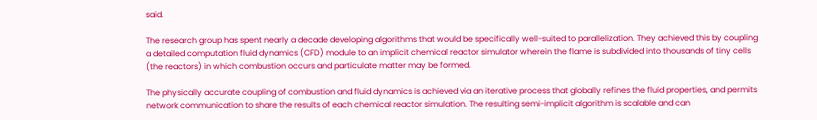said.

The research group has spent nearly a decade developing algorithms that would be specifically well-suited to parallelization. They achieved this by coupling a detailed computation fluid dynamics (CFD) module to an implicit chemical reactor simulator wherein the flame is subdivided into thousands of tiny cells (the reactors) in which combustion occurs and particulate matter may be formed.

The physically accurate coupling of combustion and fluid dynamics is achieved via an iterative process that globally refines the fluid properties, and permits network communication to share the results of each chemical reactor simulation. The resulting semi-implicit algorithm is scalable and can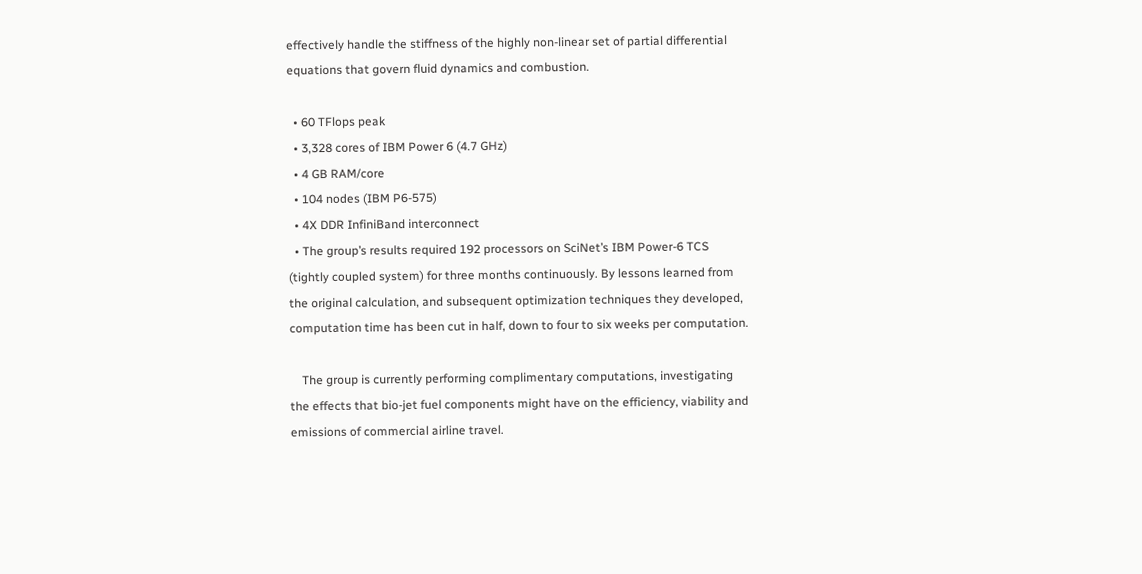effectively handle the stiffness of the highly non-linear set of partial differential equations that govern fluid dynamics and combustion.

  • 60 TFlops peak
  • 3,328 cores of IBM Power 6 (4.7 GHz)
  • 4 GB RAM/core
  • 104 nodes (IBM P6-575)
  • 4X DDR InfiniBand interconnect
  • The group’s results required 192 processors on SciNet’s IBM Power-6 TCS (tightly coupled system) for three months continuously. By lessons learned from the original calculation, and subsequent optimization techniques they developed, computation time has been cut in half, down to four to six weeks per computation.

    The group is currently performing complimentary computations, investigating the effects that bio-jet fuel components might have on the efficiency, viability and emissions of commercial airline travel.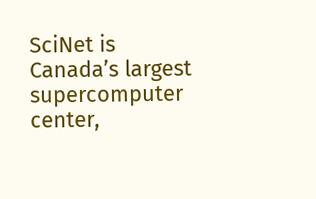SciNet is Canada’s largest supercomputer center,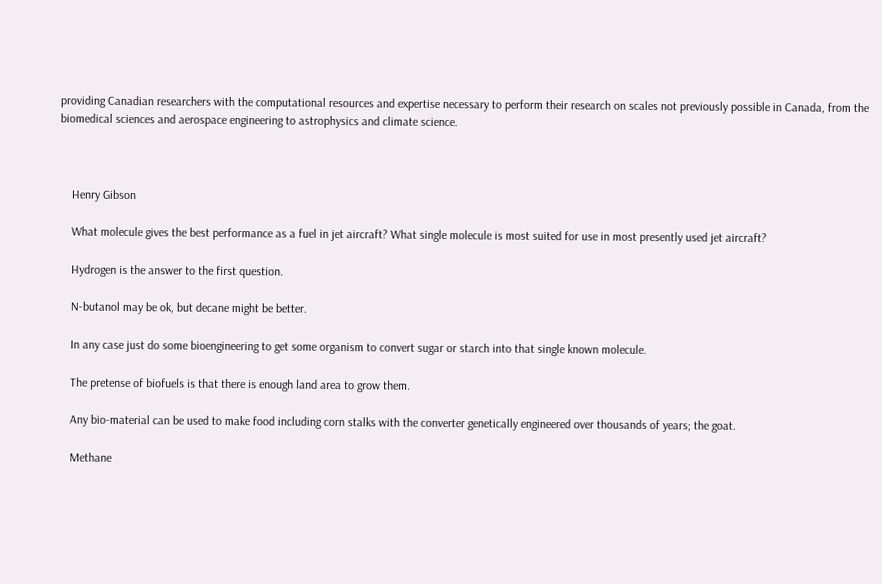providing Canadian researchers with the computational resources and expertise necessary to perform their research on scales not previously possible in Canada, from the biomedical sciences and aerospace engineering to astrophysics and climate science.



    Henry Gibson

    What molecule gives the best performance as a fuel in jet aircraft? What single molecule is most suited for use in most presently used jet aircraft?

    Hydrogen is the answer to the first question.

    N-butanol may be ok, but decane might be better.

    In any case just do some bioengineering to get some organism to convert sugar or starch into that single known molecule.

    The pretense of biofuels is that there is enough land area to grow them.

    Any bio-material can be used to make food including corn stalks with the converter genetically engineered over thousands of years; the goat.

    Methane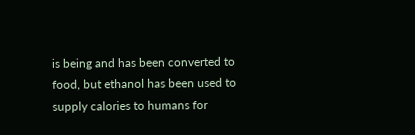is being and has been converted to food, but ethanol has been used to supply calories to humans for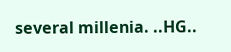several millenia. ..HG..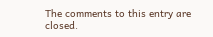The comments to this entry are closed.